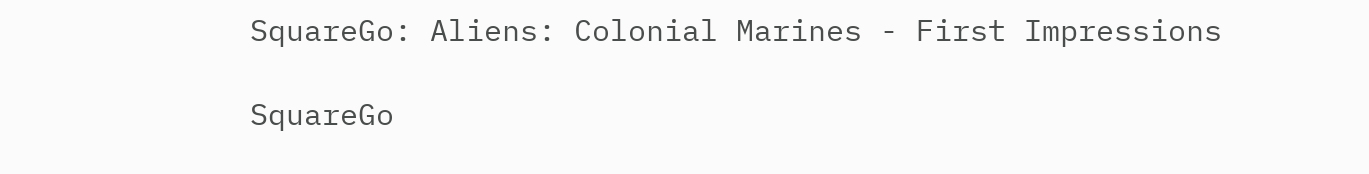SquareGo: Aliens: Colonial Marines - First Impressions

SquareGo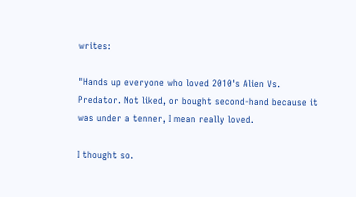writes:

"Hands up everyone who loved 2010's Alien Vs. Predator. Not liked, or bought second-hand because it was under a tenner, I mean really loved.

I thought so.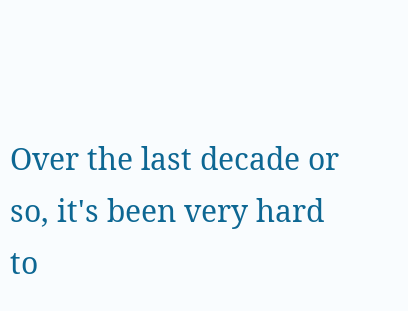Over the last decade or so, it's been very hard to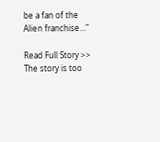be a fan of the Alien franchise..."

Read Full Story >>
The story is too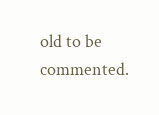old to be commented.